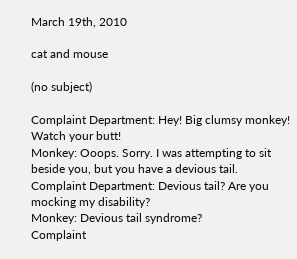March 19th, 2010

cat and mouse

(no subject)

Complaint Department: Hey! Big clumsy monkey! Watch your butt!
Monkey: Ooops. Sorry. I was attempting to sit beside you, but you have a devious tail.
Complaint Department: Devious tail? Are you mocking my disability?
Monkey: Devious tail syndrome?
Complaint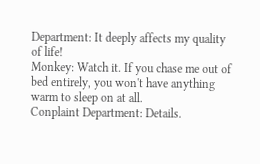Department: It deeply affects my quality of life!
Monkey: Watch it. If you chase me out of bed entirely, you won't have anything warm to sleep on at all.
Conplaint Department: Details.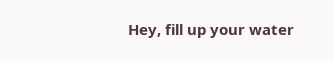Hey, fill up your water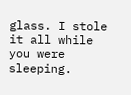glass. I stole it all while you were sleeping.